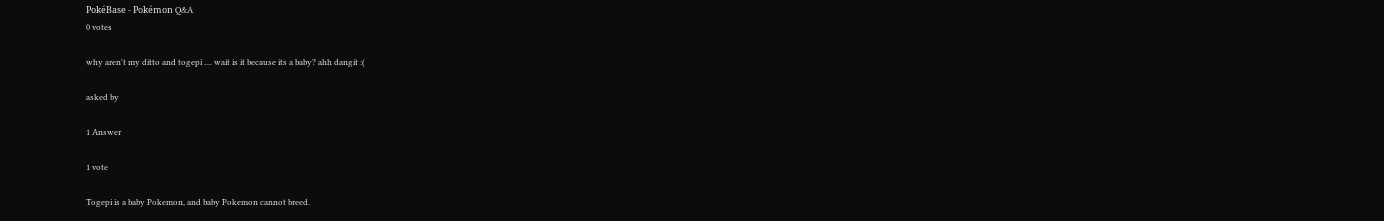PokéBase - Pokémon Q&A
0 votes

why aren't my ditto and togepi .... wait is it because its a baby? ahh dangit :(

asked by

1 Answer

1 vote

Togepi is a baby Pokemon, and baby Pokemon cannot breed.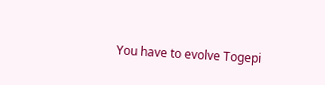You have to evolve Togepi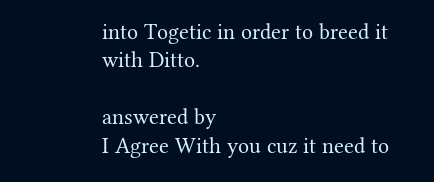into Togetic in order to breed it with Ditto.

answered by
I Agree With you cuz it need to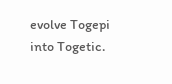evolve Togepi into Togetic.